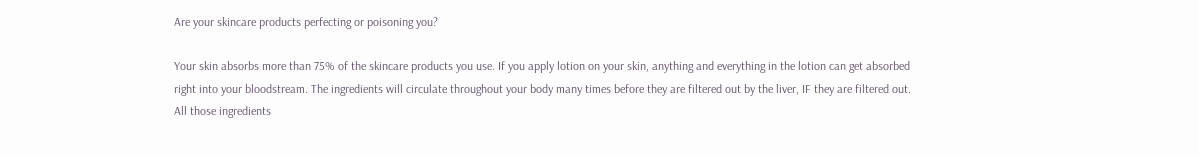Are your skincare products perfecting or poisoning you?

Your skin absorbs more than 75% of the skincare products you use. If you apply lotion on your skin, anything and everything in the lotion can get absorbed right into your bloodstream. The ingredients will circulate throughout your body many times before they are filtered out by the liver, IF they are filtered out. All those ingredients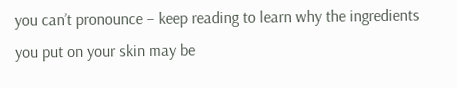you can’t pronounce – keep reading to learn why the ingredients you put on your skin may be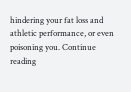hindering your fat loss and athletic performance, or even poisoning you. Continue reading